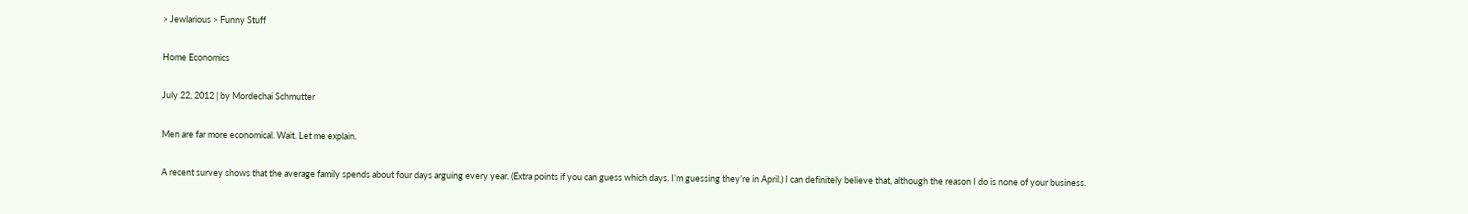> Jewlarious > Funny Stuff

Home Economics

July 22, 2012 | by Mordechai Schmutter

Men are far more economical. Wait. Let me explain.

A recent survey shows that the average family spends about four days arguing every year. (Extra points if you can guess which days. I’m guessing they’re in April.) I can definitely believe that, although the reason I do is none of your business.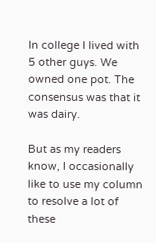In college I lived with 5 other guys. We owned one pot. The consensus was that it was dairy.

But as my readers know, I occasionally like to use my column to resolve a lot of these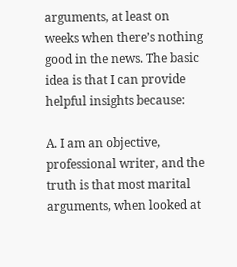arguments, at least on weeks when there’s nothing good in the news. The basic idea is that I can provide helpful insights because:

A. I am an objective, professional writer, and the truth is that most marital arguments, when looked at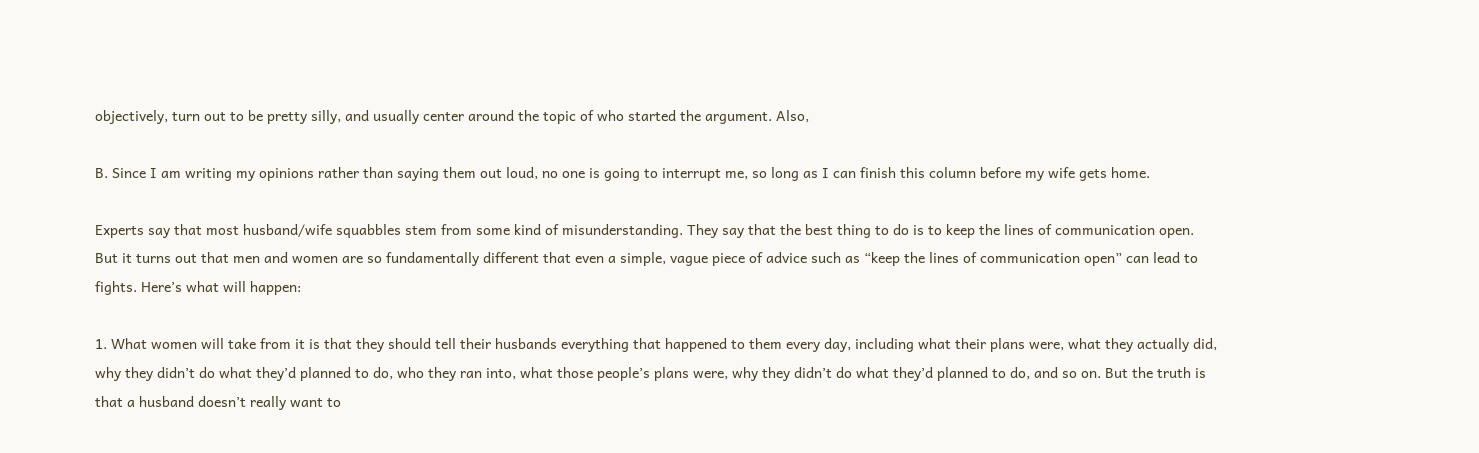objectively, turn out to be pretty silly, and usually center around the topic of who started the argument. Also,

B. Since I am writing my opinions rather than saying them out loud, no one is going to interrupt me, so long as I can finish this column before my wife gets home.

Experts say that most husband/wife squabbles stem from some kind of misunderstanding. They say that the best thing to do is to keep the lines of communication open. But it turns out that men and women are so fundamentally different that even a simple, vague piece of advice such as “keep the lines of communication open” can lead to fights. Here’s what will happen:

1. What women will take from it is that they should tell their husbands everything that happened to them every day, including what their plans were, what they actually did, why they didn’t do what they’d planned to do, who they ran into, what those people’s plans were, why they didn’t do what they’d planned to do, and so on. But the truth is that a husband doesn’t really want to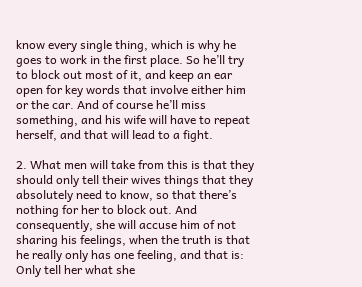know every single thing, which is why he goes to work in the first place. So he’ll try to block out most of it, and keep an ear open for key words that involve either him or the car. And of course he’ll miss something, and his wife will have to repeat herself, and that will lead to a fight.

2. What men will take from this is that they should only tell their wives things that they absolutely need to know, so that there’s nothing for her to block out. And consequently, she will accuse him of not sharing his feelings, when the truth is that he really only has one feeling, and that is: Only tell her what she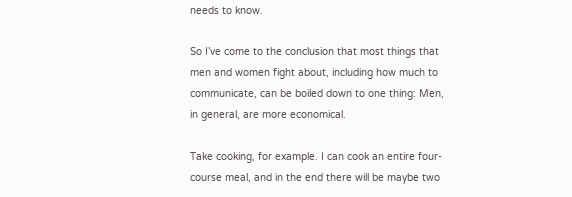needs to know.

So I’ve come to the conclusion that most things that men and women fight about, including how much to communicate, can be boiled down to one thing: Men, in general, are more economical.

Take cooking, for example. I can cook an entire four-course meal, and in the end there will be maybe two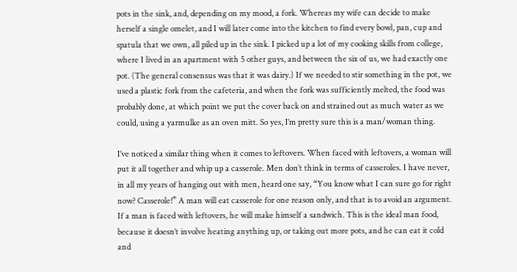pots in the sink, and, depending on my mood, a fork. Whereas my wife can decide to make herself a single omelet, and I will later come into the kitchen to find every bowl, pan, cup and spatula that we own, all piled up in the sink. I picked up a lot of my cooking skills from college, where I lived in an apartment with 5 other guys, and between the six of us, we had exactly one pot. (The general consensus was that it was dairy.) If we needed to stir something in the pot, we used a plastic fork from the cafeteria, and when the fork was sufficiently melted, the food was probably done, at which point we put the cover back on and strained out as much water as we could, using a yarmulke as an oven mitt. So yes, I’m pretty sure this is a man/woman thing.

I’ve noticed a similar thing when it comes to leftovers. When faced with leftovers, a woman will put it all together and whip up a casserole. Men don’t think in terms of casseroles. I have never, in all my years of hanging out with men, heard one say, “You know what I can sure go for right now? Casserole!” A man will eat casserole for one reason only, and that is to avoid an argument. If a man is faced with leftovers, he will make himself a sandwich. This is the ideal man food, because it doesn’t involve heating anything up, or taking out more pots, and he can eat it cold and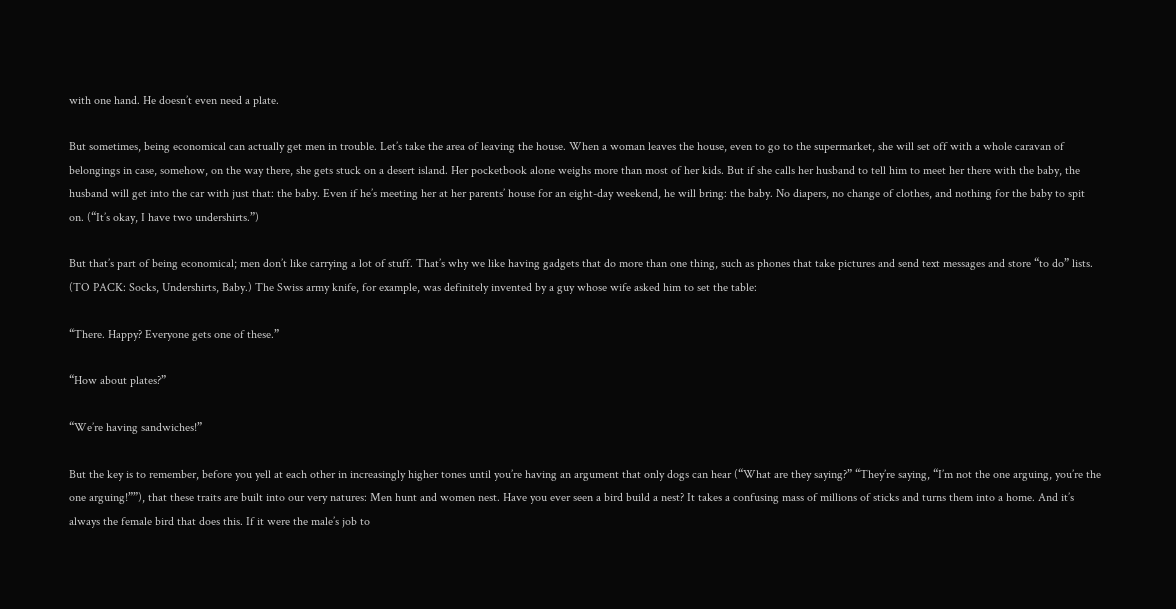with one hand. He doesn’t even need a plate.

But sometimes, being economical can actually get men in trouble. Let’s take the area of leaving the house. When a woman leaves the house, even to go to the supermarket, she will set off with a whole caravan of belongings in case, somehow, on the way there, she gets stuck on a desert island. Her pocketbook alone weighs more than most of her kids. But if she calls her husband to tell him to meet her there with the baby, the husband will get into the car with just that: the baby. Even if he’s meeting her at her parents’ house for an eight-day weekend, he will bring: the baby. No diapers, no change of clothes, and nothing for the baby to spit on. (“It’s okay, I have two undershirts.”)

But that’s part of being economical; men don’t like carrying a lot of stuff. That’s why we like having gadgets that do more than one thing, such as phones that take pictures and send text messages and store “to do” lists. (TO PACK: Socks, Undershirts, Baby.) The Swiss army knife, for example, was definitely invented by a guy whose wife asked him to set the table:

“There. Happy? Everyone gets one of these.”

“How about plates?”

“We’re having sandwiches!”

But the key is to remember, before you yell at each other in increasingly higher tones until you’re having an argument that only dogs can hear (“What are they saying?” “They’re saying, “I’m not the one arguing, you’re the one arguing!””), that these traits are built into our very natures: Men hunt and women nest. Have you ever seen a bird build a nest? It takes a confusing mass of millions of sticks and turns them into a home. And it’s always the female bird that does this. If it were the male’s job to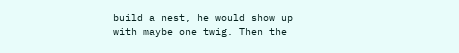build a nest, he would show up with maybe one twig. Then the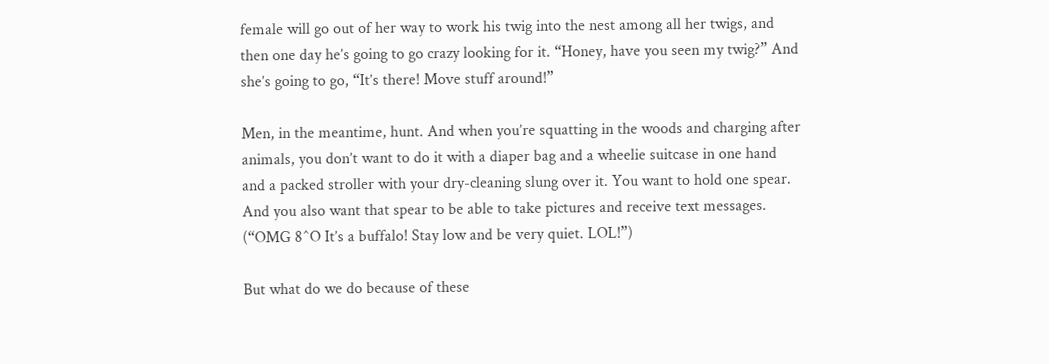female will go out of her way to work his twig into the nest among all her twigs, and then one day he’s going to go crazy looking for it. “Honey, have you seen my twig?” And she’s going to go, “It’s there! Move stuff around!”

Men, in the meantime, hunt. And when you’re squatting in the woods and charging after animals, you don’t want to do it with a diaper bag and a wheelie suitcase in one hand and a packed stroller with your dry-cleaning slung over it. You want to hold one spear. And you also want that spear to be able to take pictures and receive text messages. (“OMG 8^O It’s a buffalo! Stay low and be very quiet. LOL!”)

But what do we do because of these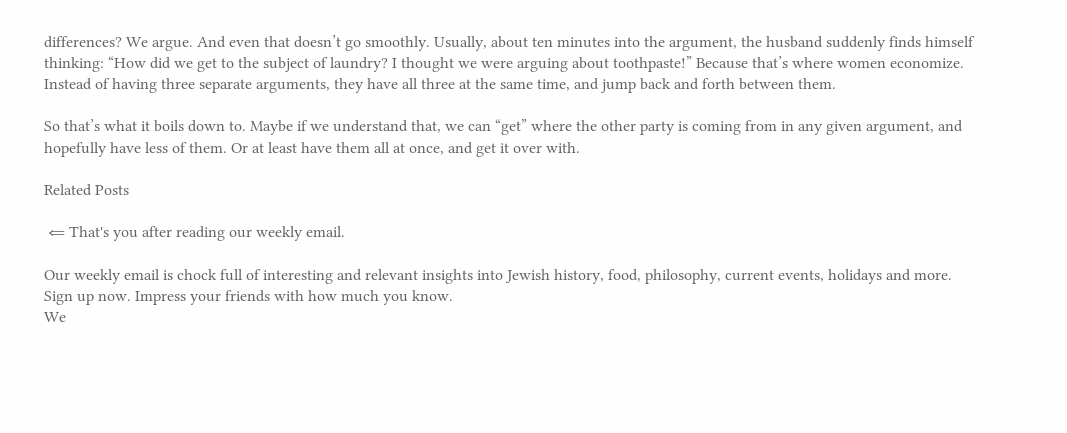differences? We argue. And even that doesn’t go smoothly. Usually, about ten minutes into the argument, the husband suddenly finds himself thinking: “How did we get to the subject of laundry? I thought we were arguing about toothpaste!” Because that’s where women economize. Instead of having three separate arguments, they have all three at the same time, and jump back and forth between them.

So that’s what it boils down to. Maybe if we understand that, we can “get” where the other party is coming from in any given argument, and hopefully have less of them. Or at least have them all at once, and get it over with.

Related Posts

 ⇐ That's you after reading our weekly email.

Our weekly email is chock full of interesting and relevant insights into Jewish history, food, philosophy, current events, holidays and more.
Sign up now. Impress your friends with how much you know.
We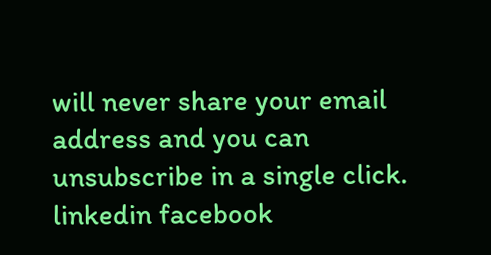will never share your email address and you can unsubscribe in a single click.
linkedin facebook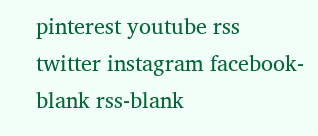pinterest youtube rss twitter instagram facebook-blank rss-blank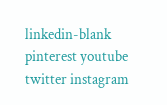linkedin-blank pinterest youtube twitter instagram